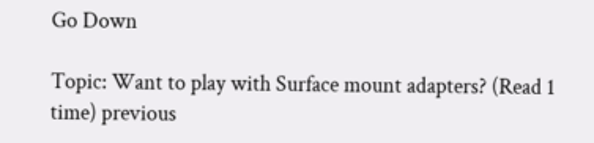Go Down

Topic: Want to play with Surface mount adapters? (Read 1 time) previous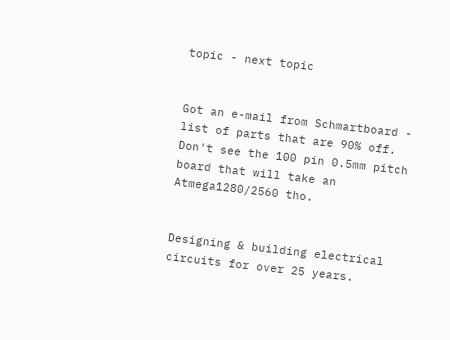topic - next topic


Got an e-mail from Schmartboard - list of parts that are 90% off.
Don't see the 100 pin 0.5mm pitch board that will take an Atmega1280/2560 tho.


Designing & building electrical circuits for over 25 years.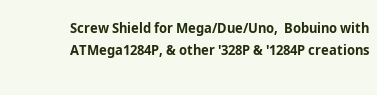Screw Shield for Mega/Due/Uno,  Bobuino with ATMega1284P, & other '328P & '1284P creations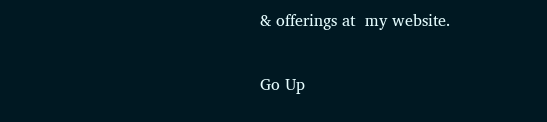& offerings at  my website.

Go Up